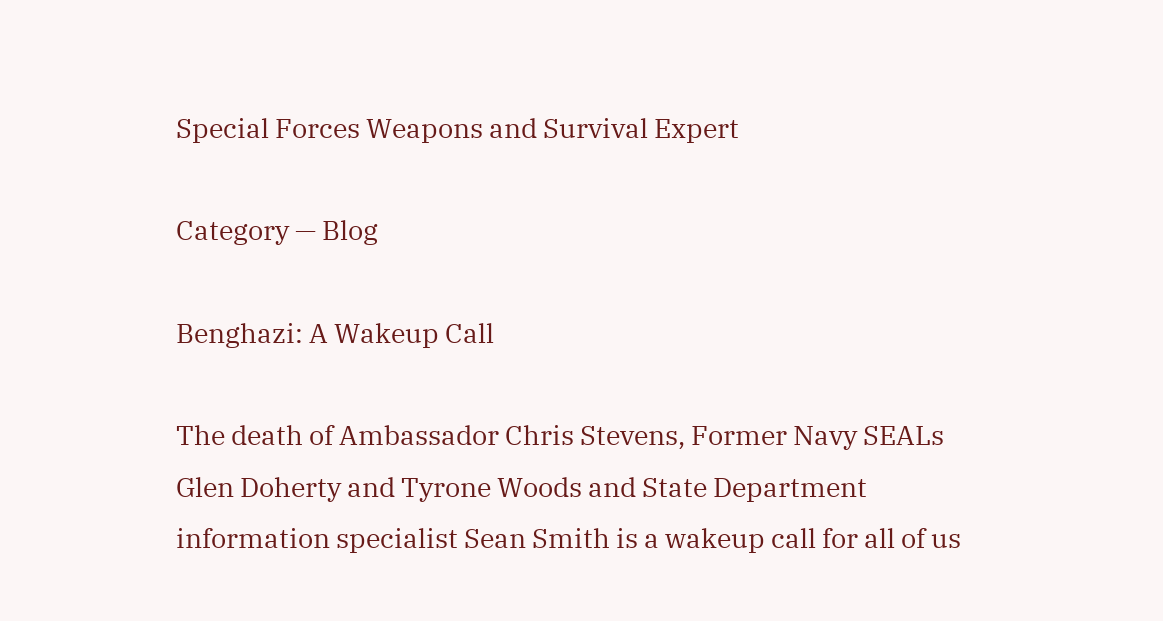Special Forces Weapons and Survival Expert

Category — Blog

Benghazi: A Wakeup Call

The death of Ambassador Chris Stevens, Former Navy SEALs Glen Doherty and Tyrone Woods and State Department information specialist Sean Smith is a wakeup call for all of us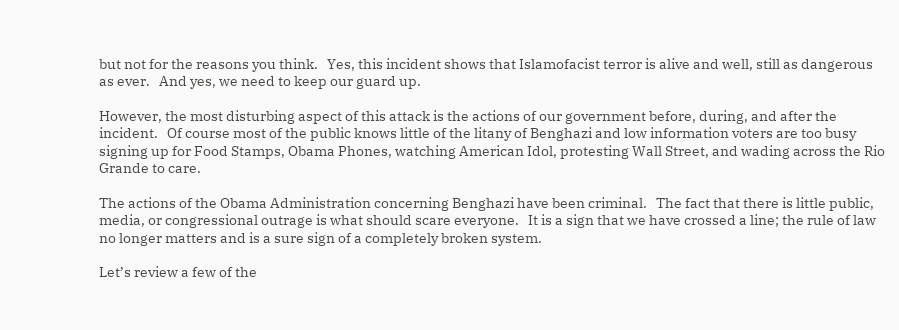but not for the reasons you think.   Yes, this incident shows that Islamofacist terror is alive and well, still as dangerous as ever.   And yes, we need to keep our guard up.

However, the most disturbing aspect of this attack is the actions of our government before, during, and after the incident.   Of course most of the public knows little of the litany of Benghazi and low information voters are too busy signing up for Food Stamps, Obama Phones, watching American Idol, protesting Wall Street, and wading across the Rio Grande to care.

The actions of the Obama Administration concerning Benghazi have been criminal.   The fact that there is little public, media, or congressional outrage is what should scare everyone.   It is a sign that we have crossed a line; the rule of law no longer matters and is a sure sign of a completely broken system.

Let’s review a few of the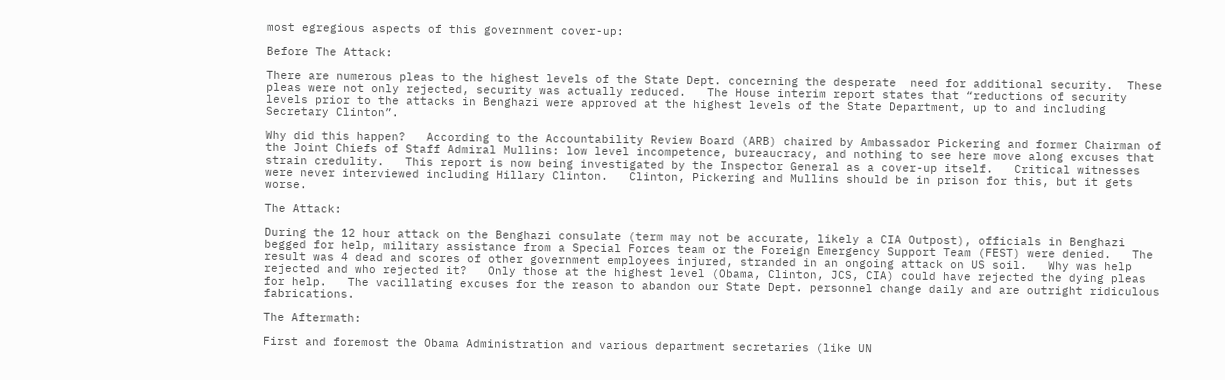most egregious aspects of this government cover-up:

Before The Attack:

There are numerous pleas to the highest levels of the State Dept. concerning the desperate  need for additional security.  These pleas were not only rejected, security was actually reduced.   The House interim report states that “reductions of security levels prior to the attacks in Benghazi were approved at the highest levels of the State Department, up to and including Secretary Clinton”.

Why did this happen?   According to the Accountability Review Board (ARB) chaired by Ambassador Pickering and former Chairman of the Joint Chiefs of Staff Admiral Mullins: low level incompetence, bureaucracy, and nothing to see here move along excuses that strain credulity.   This report is now being investigated by the Inspector General as a cover-up itself.   Critical witnesses were never interviewed including Hillary Clinton.   Clinton, Pickering and Mullins should be in prison for this, but it gets worse.

The Attack:

During the 12 hour attack on the Benghazi consulate (term may not be accurate, likely a CIA Outpost), officials in Benghazi begged for help, military assistance from a Special Forces team or the Foreign Emergency Support Team (FEST) were denied.   The result was 4 dead and scores of other government employees injured, stranded in an ongoing attack on US soil.   Why was help rejected and who rejected it?   Only those at the highest level (Obama, Clinton, JCS, CIA) could have rejected the dying pleas for help.   The vacillating excuses for the reason to abandon our State Dept. personnel change daily and are outright ridiculous fabrications.

The Aftermath:

First and foremost the Obama Administration and various department secretaries (like UN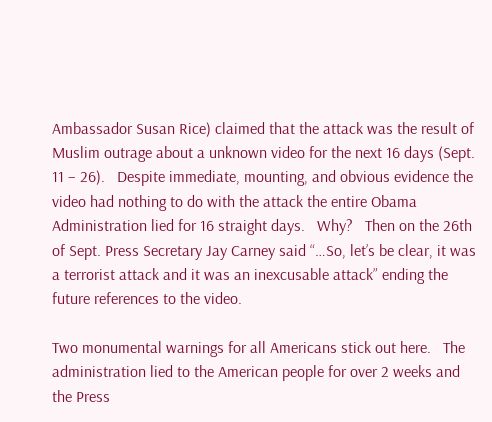Ambassador Susan Rice) claimed that the attack was the result of Muslim outrage about a unknown video for the next 16 days (Sept. 11 – 26).   Despite immediate, mounting, and obvious evidence the video had nothing to do with the attack the entire Obama Administration lied for 16 straight days.   Why?   Then on the 26th of Sept. Press Secretary Jay Carney said “…So, let’s be clear, it was a terrorist attack and it was an inexcusable attack” ending the future references to the video.

Two monumental warnings for all Americans stick out here.   The administration lied to the American people for over 2 weeks and the Press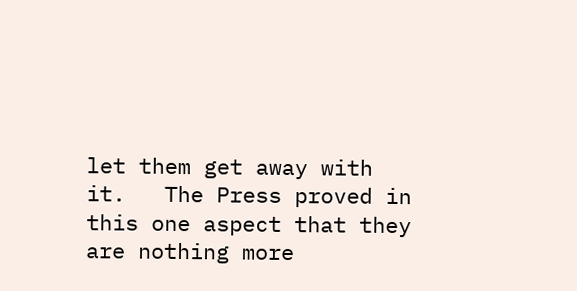let them get away with it.   The Press proved in this one aspect that they are nothing more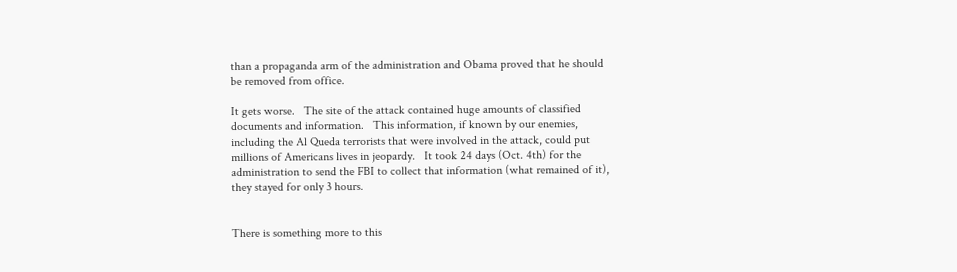than a propaganda arm of the administration and Obama proved that he should be removed from office.

It gets worse.   The site of the attack contained huge amounts of classified documents and information.   This information, if known by our enemies, including the Al Queda terrorists that were involved in the attack, could put millions of Americans lives in jeopardy.   It took 24 days (Oct. 4th) for the administration to send the FBI to collect that information (what remained of it), they stayed for only 3 hours.


There is something more to this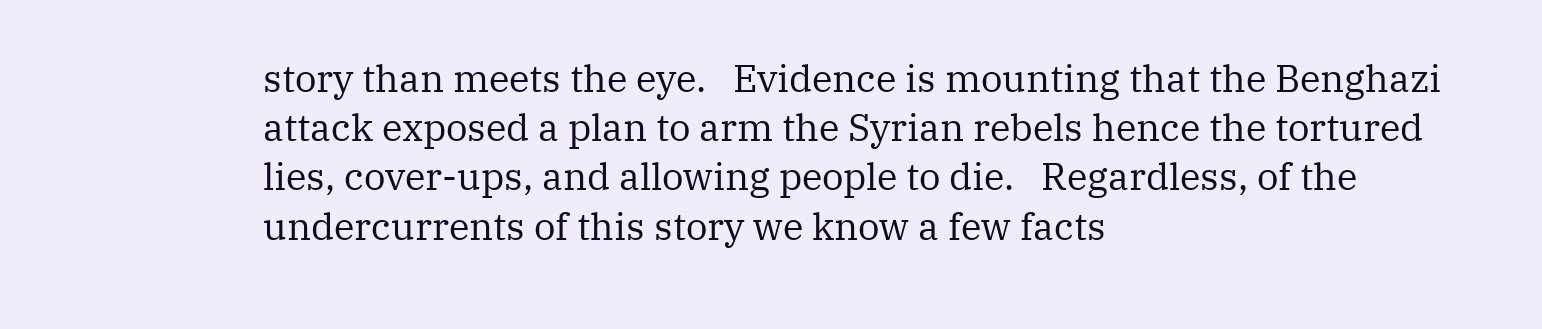story than meets the eye.   Evidence is mounting that the Benghazi attack exposed a plan to arm the Syrian rebels hence the tortured lies, cover-ups, and allowing people to die.   Regardless, of the undercurrents of this story we know a few facts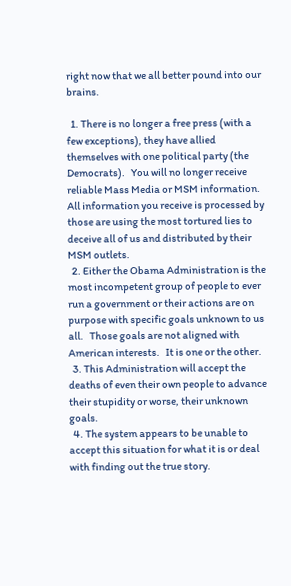right now that we all better pound into our brains.

  1. There is no longer a free press (with a few exceptions), they have allied themselves with one political party (the Democrats).   You will no longer receive reliable Mass Media or MSM information.   All information you receive is processed by those are using the most tortured lies to deceive all of us and distributed by their MSM outlets.
  2. Either the Obama Administration is the most incompetent group of people to ever run a government or their actions are on purpose with specific goals unknown to us all.   Those goals are not aligned with American interests.   It is one or the other.
  3. This Administration will accept the deaths of even their own people to advance their stupidity or worse, their unknown goals.
  4. The system appears to be unable to accept this situation for what it is or deal with finding out the true story.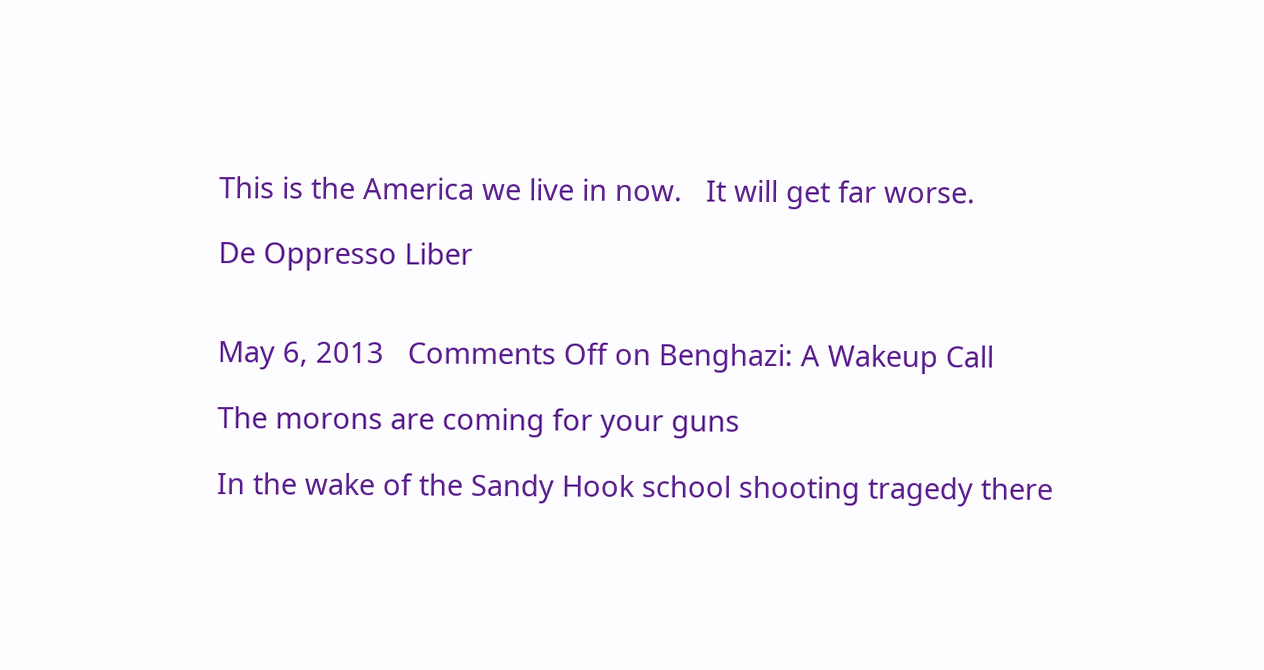This is the America we live in now.   It will get far worse.

De Oppresso Liber


May 6, 2013   Comments Off on Benghazi: A Wakeup Call

The morons are coming for your guns

In the wake of the Sandy Hook school shooting tragedy there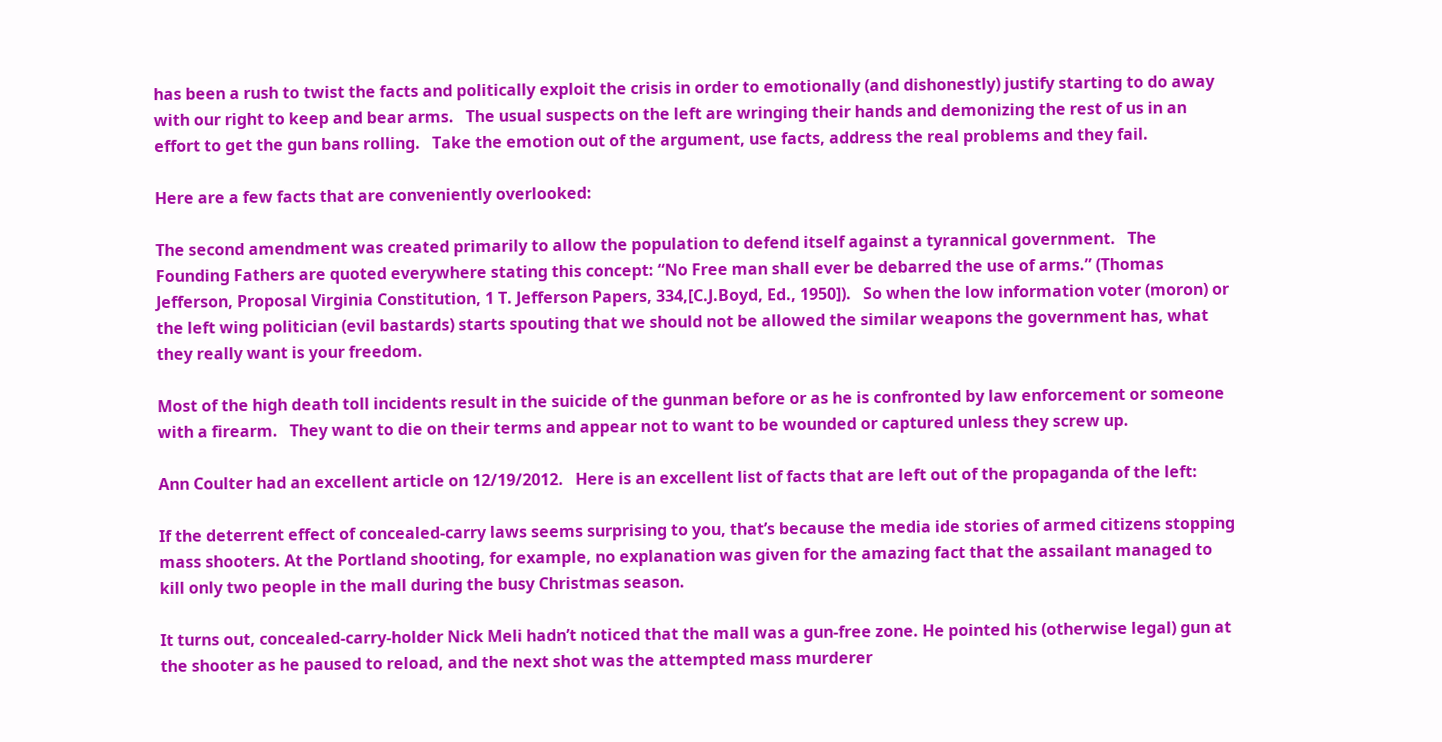has been a rush to twist the facts and politically exploit the crisis in order to emotionally (and dishonestly) justify starting to do away with our right to keep and bear arms.   The usual suspects on the left are wringing their hands and demonizing the rest of us in an effort to get the gun bans rolling.   Take the emotion out of the argument, use facts, address the real problems and they fail.

Here are a few facts that are conveniently overlooked:

The second amendment was created primarily to allow the population to defend itself against a tyrannical government.   The Founding Fathers are quoted everywhere stating this concept: “No Free man shall ever be debarred the use of arms.” (Thomas Jefferson, Proposal Virginia Constitution, 1 T. Jefferson Papers, 334,[C.J.Boyd, Ed., 1950]).   So when the low information voter (moron) or the left wing politician (evil bastards) starts spouting that we should not be allowed the similar weapons the government has, what they really want is your freedom.

Most of the high death toll incidents result in the suicide of the gunman before or as he is confronted by law enforcement or someone with a firearm.   They want to die on their terms and appear not to want to be wounded or captured unless they screw up.

Ann Coulter had an excellent article on 12/19/2012.   Here is an excellent list of facts that are left out of the propaganda of the left:

If the deterrent effect of concealed-carry laws seems surprising to you, that’s because the media ide stories of armed citizens stopping mass shooters. At the Portland shooting, for example, no explanation was given for the amazing fact that the assailant managed to kill only two people in the mall during the busy Christmas season.

It turns out, concealed-carry-holder Nick Meli hadn’t noticed that the mall was a gun-free zone. He pointed his (otherwise legal) gun at the shooter as he paused to reload, and the next shot was the attempted mass murderer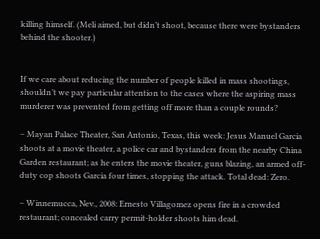killing himself. (Meli aimed, but didn’t shoot, because there were bystanders behind the shooter.)


If we care about reducing the number of people killed in mass shootings, shouldn’t we pay particular attention to the cases where the aspiring mass murderer was prevented from getting off more than a couple rounds?

– Mayan Palace Theater, San Antonio, Texas, this week: Jesus Manuel Garcia shoots at a movie theater, a police car and bystanders from the nearby China Garden restaurant; as he enters the movie theater, guns blazing, an armed off-duty cop shoots Garcia four times, stopping the attack. Total dead: Zero.

– Winnemucca, Nev., 2008: Ernesto Villagomez opens fire in a crowded restaurant; concealed carry permit-holder shoots him dead.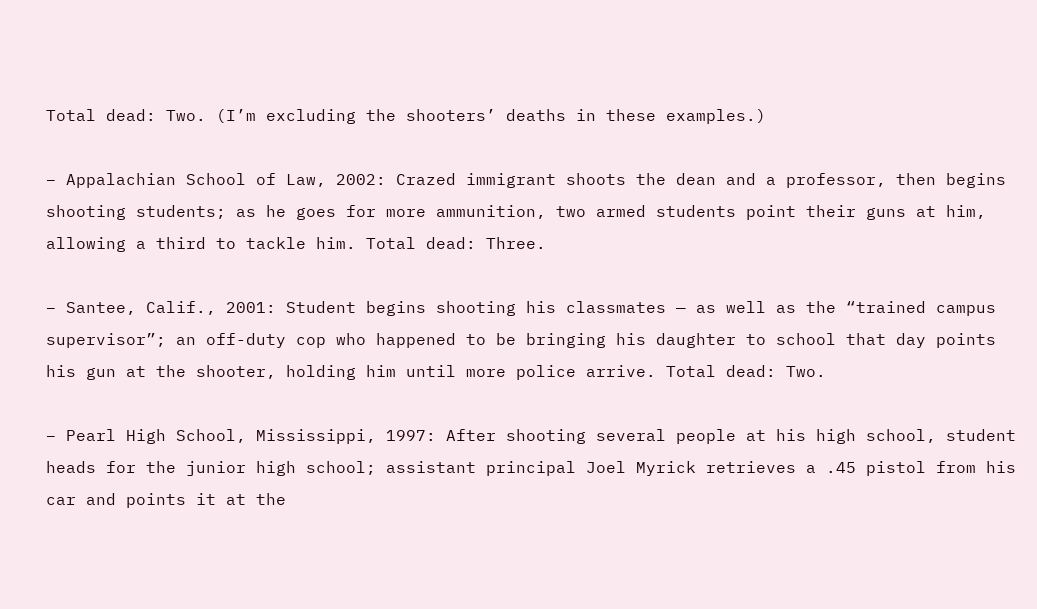Total dead: Two. (I’m excluding the shooters’ deaths in these examples.)

– Appalachian School of Law, 2002: Crazed immigrant shoots the dean and a professor, then begins shooting students; as he goes for more ammunition, two armed students point their guns at him, allowing a third to tackle him. Total dead: Three.

– Santee, Calif., 2001: Student begins shooting his classmates — as well as the “trained campus supervisor”; an off-duty cop who happened to be bringing his daughter to school that day points his gun at the shooter, holding him until more police arrive. Total dead: Two.

– Pearl High School, Mississippi, 1997: After shooting several people at his high school, student heads for the junior high school; assistant principal Joel Myrick retrieves a .45 pistol from his car and points it at the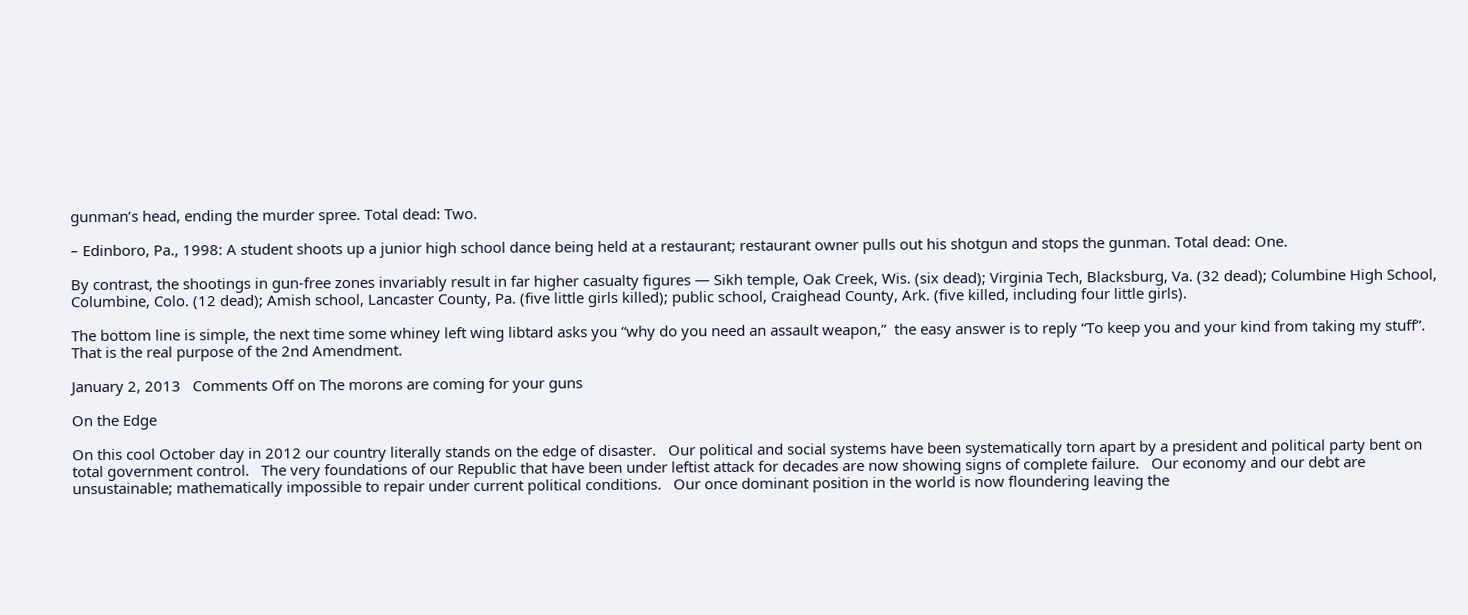gunman’s head, ending the murder spree. Total dead: Two.

– Edinboro, Pa., 1998: A student shoots up a junior high school dance being held at a restaurant; restaurant owner pulls out his shotgun and stops the gunman. Total dead: One.

By contrast, the shootings in gun-free zones invariably result in far higher casualty figures — Sikh temple, Oak Creek, Wis. (six dead); Virginia Tech, Blacksburg, Va. (32 dead); Columbine High School, Columbine, Colo. (12 dead); Amish school, Lancaster County, Pa. (five little girls killed); public school, Craighead County, Ark. (five killed, including four little girls).

The bottom line is simple, the next time some whiney left wing libtard asks you “why do you need an assault weapon,”  the easy answer is to reply “To keep you and your kind from taking my stuff”.    That is the real purpose of the 2nd Amendment.

January 2, 2013   Comments Off on The morons are coming for your guns

On the Edge

On this cool October day in 2012 our country literally stands on the edge of disaster.   Our political and social systems have been systematically torn apart by a president and political party bent on total government control.   The very foundations of our Republic that have been under leftist attack for decades are now showing signs of complete failure.   Our economy and our debt are unsustainable; mathematically impossible to repair under current political conditions.   Our once dominant position in the world is now floundering leaving the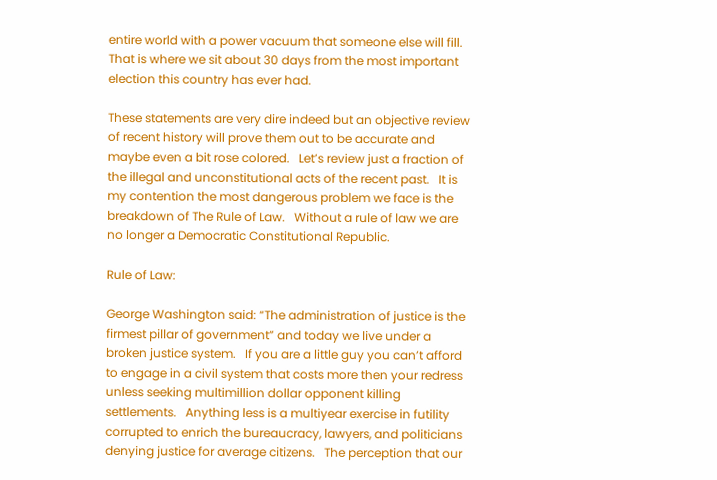entire world with a power vacuum that someone else will fill.   That is where we sit about 30 days from the most important election this country has ever had.

These statements are very dire indeed but an objective review of recent history will prove them out to be accurate and maybe even a bit rose colored.   Let’s review just a fraction of the illegal and unconstitutional acts of the recent past.   It is my contention the most dangerous problem we face is the breakdown of The Rule of Law.   Without a rule of law we are no longer a Democratic Constitutional Republic.

Rule of Law:

George Washington said: “The administration of justice is the firmest pillar of government” and today we live under a broken justice system.   If you are a little guy you can’t afford to engage in a civil system that costs more then your redress unless seeking multimillion dollar opponent killing settlements.   Anything less is a multiyear exercise in futility corrupted to enrich the bureaucracy, lawyers, and politicians denying justice for average citizens.   The perception that our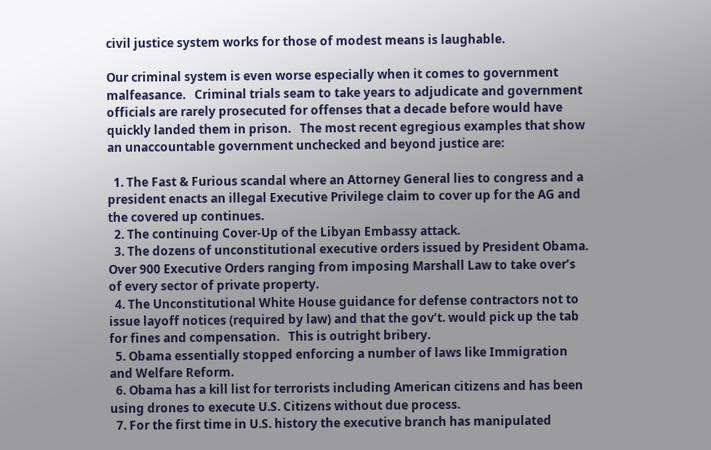civil justice system works for those of modest means is laughable.

Our criminal system is even worse especially when it comes to government malfeasance.   Criminal trials seam to take years to adjudicate and government officials are rarely prosecuted for offenses that a decade before would have quickly landed them in prison.   The most recent egregious examples that show an unaccountable government unchecked and beyond justice are:

  1. The Fast & Furious scandal where an Attorney General lies to congress and a president enacts an illegal Executive Privilege claim to cover up for the AG and the covered up continues.
  2. The continuing Cover-Up of the Libyan Embassy attack.
  3. The dozens of unconstitutional executive orders issued by President Obama.  Over 900 Executive Orders ranging from imposing Marshall Law to take over’s of every sector of private property.
  4. The Unconstitutional White House guidance for defense contractors not to issue layoff notices (required by law) and that the gov’t. would pick up the tab for fines and compensation.   This is outright bribery.
  5. Obama essentially stopped enforcing a number of laws like Immigration and Welfare Reform.
  6. Obama has a kill list for terrorists including American citizens and has been using drones to execute U.S. Citizens without due process.
  7. For the first time in U.S. history the executive branch has manipulated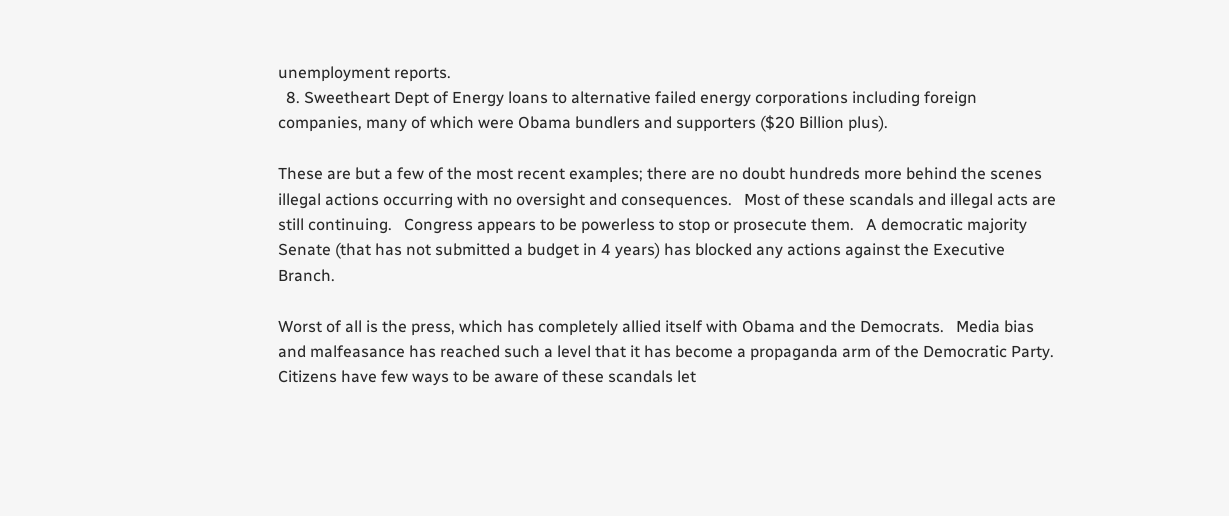unemployment reports.
  8. Sweetheart Dept of Energy loans to alternative failed energy corporations including foreign companies, many of which were Obama bundlers and supporters ($20 Billion plus).

These are but a few of the most recent examples; there are no doubt hundreds more behind the scenes illegal actions occurring with no oversight and consequences.   Most of these scandals and illegal acts are still continuing.   Congress appears to be powerless to stop or prosecute them.   A democratic majority Senate (that has not submitted a budget in 4 years) has blocked any actions against the Executive Branch.

Worst of all is the press, which has completely allied itself with Obama and the Democrats.   Media bias and malfeasance has reached such a level that it has become a propaganda arm of the Democratic Party.   Citizens have few ways to be aware of these scandals let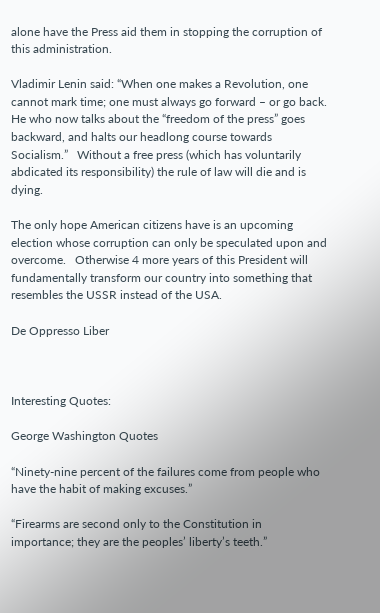alone have the Press aid them in stopping the corruption of this administration.

Vladimir Lenin said: “When one makes a Revolution, one cannot mark time; one must always go forward – or go back. He who now talks about the “freedom of the press” goes backward, and halts our headlong course towards Socialism.”   Without a free press (which has voluntarily abdicated its responsibility) the rule of law will die and is dying.

The only hope American citizens have is an upcoming election whose corruption can only be speculated upon and overcome.   Otherwise 4 more years of this President will fundamentally transform our country into something that resembles the USSR instead of the USA.

De Oppresso Liber



Interesting Quotes:

George Washington Quotes

“Ninety-nine percent of the failures come from people who have the habit of making excuses.”

“Firearms are second only to the Constitution in importance; they are the peoples’ liberty’s teeth.”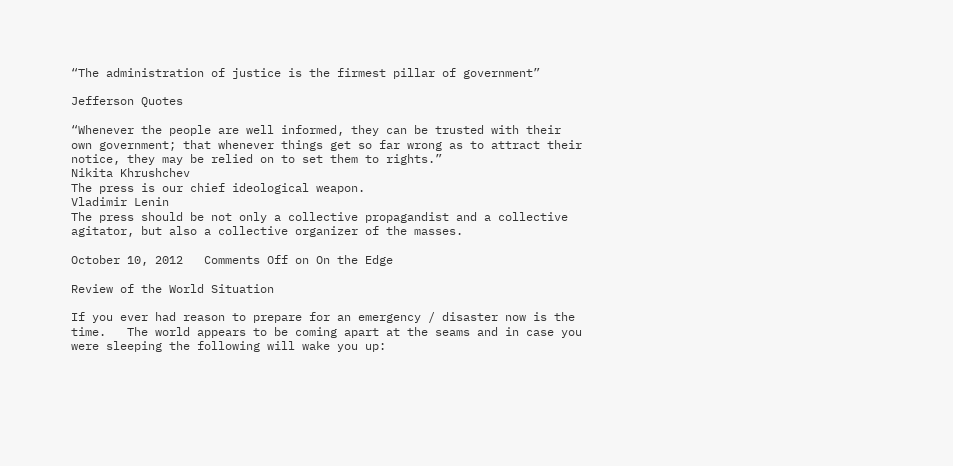“The administration of justice is the firmest pillar of government”

Jefferson Quotes

“Whenever the people are well informed, they can be trusted with their own government; that whenever things get so far wrong as to attract their notice, they may be relied on to set them to rights.”
Nikita Khrushchev
The press is our chief ideological weapon.
Vladimir Lenin
The press should be not only a collective propagandist and a collective agitator, but also a collective organizer of the masses.

October 10, 2012   Comments Off on On the Edge

Review of the World Situation

If you ever had reason to prepare for an emergency / disaster now is the time.   The world appears to be coming apart at the seams and in case you were sleeping the following will wake you up: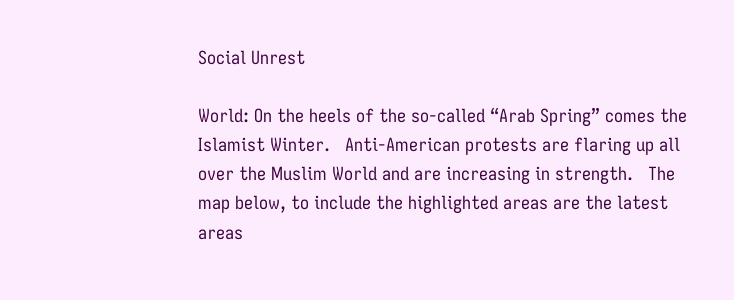Social Unrest

World: On the heels of the so-called “Arab Spring” comes the Islamist Winter.   Anti-American protests are flaring up all over the Muslim World and are increasing in strength.   The map below, to include the highlighted areas are the latest areas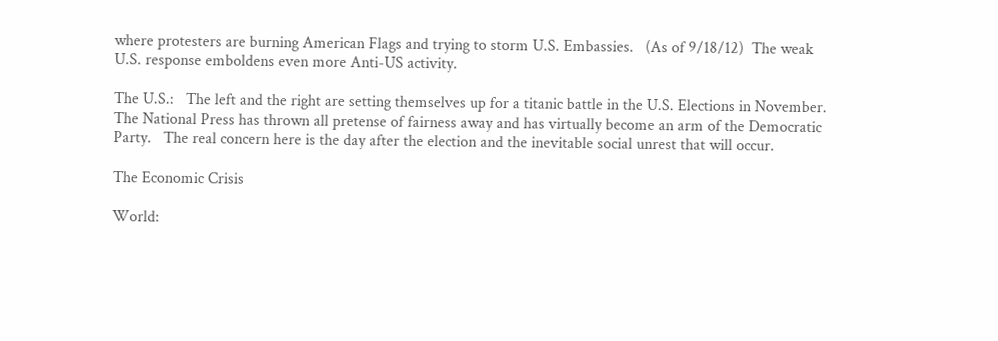where protesters are burning American Flags and trying to storm U.S. Embassies.   (As of 9/18/12)  The weak U.S. response emboldens even more Anti-US activity.

The U.S.:   The left and the right are setting themselves up for a titanic battle in the U.S. Elections in November.   The National Press has thrown all pretense of fairness away and has virtually become an arm of the Democratic Party.   The real concern here is the day after the election and the inevitable social unrest that will occur.

The Economic Crisis

World: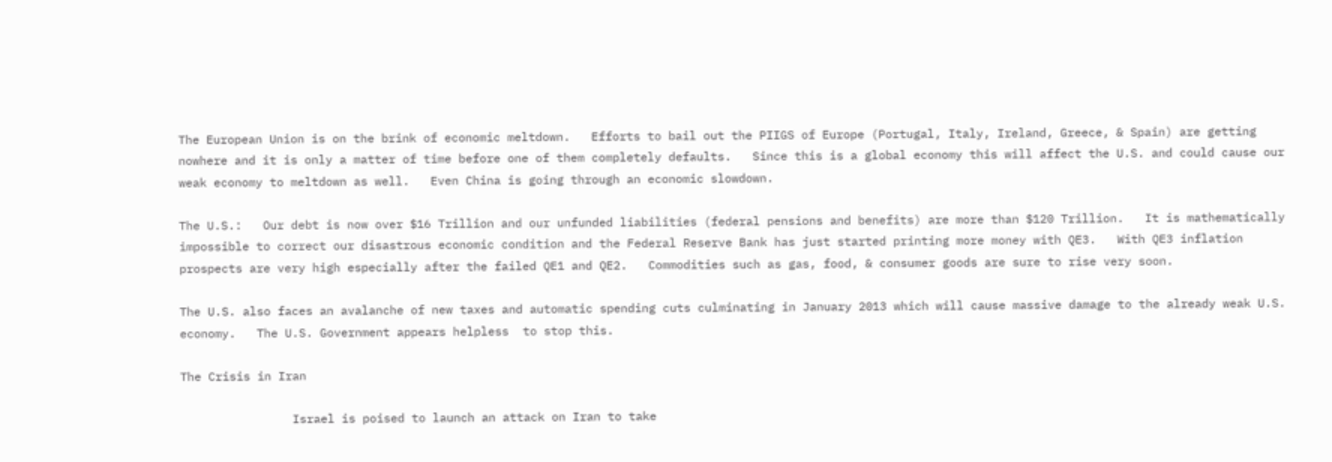The European Union is on the brink of economic meltdown.   Efforts to bail out the PIIGS of Europe (Portugal, Italy, Ireland, Greece, & Spain) are getting nowhere and it is only a matter of time before one of them completely defaults.   Since this is a global economy this will affect the U.S. and could cause our weak economy to meltdown as well.   Even China is going through an economic slowdown.

The U.S.:   Our debt is now over $16 Trillion and our unfunded liabilities (federal pensions and benefits) are more than $120 Trillion.   It is mathematically impossible to correct our disastrous economic condition and the Federal Reserve Bank has just started printing more money with QE3.   With QE3 inflation prospects are very high especially after the failed QE1 and QE2.   Commodities such as gas, food, & consumer goods are sure to rise very soon.

The U.S. also faces an avalanche of new taxes and automatic spending cuts culminating in January 2013 which will cause massive damage to the already weak U.S. economy.   The U.S. Government appears helpless  to stop this.

The Crisis in Iran

                Israel is poised to launch an attack on Iran to take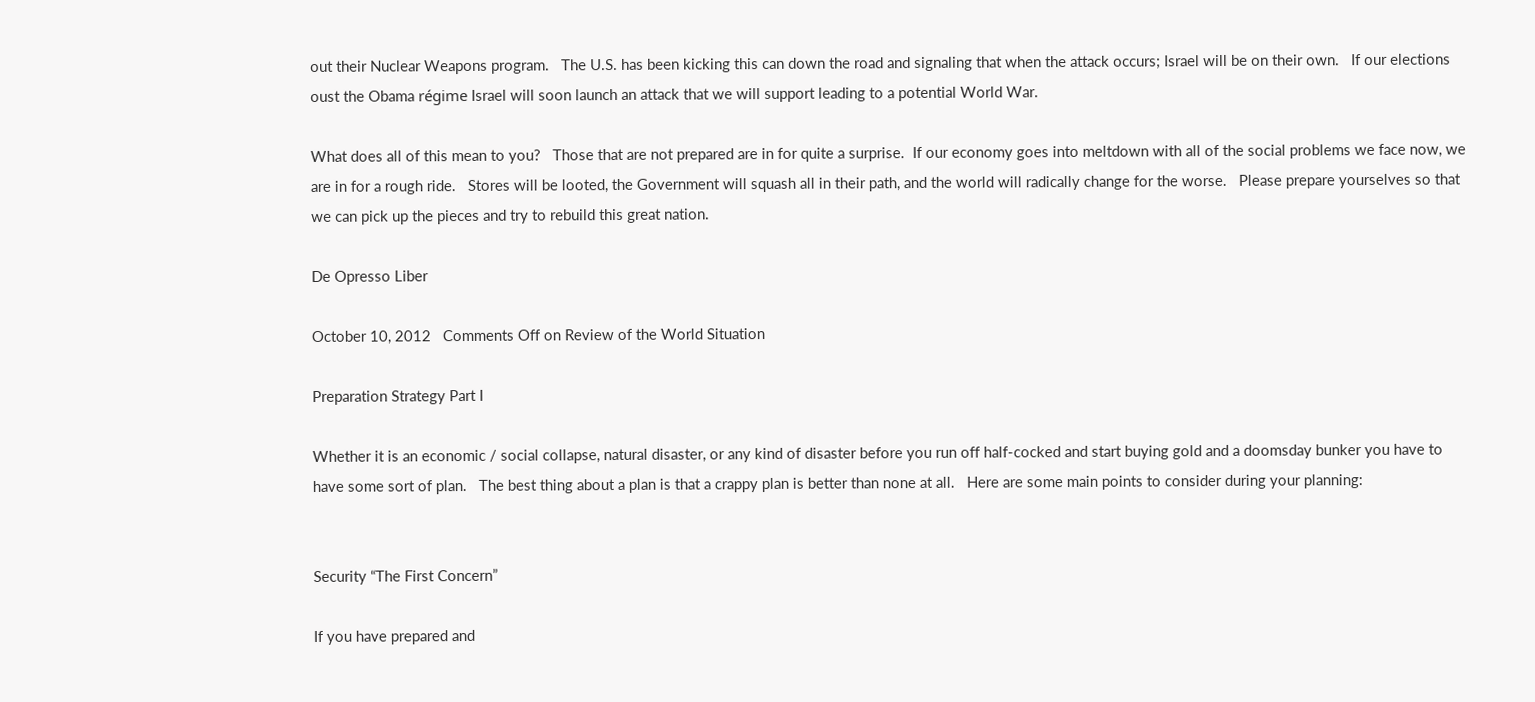out their Nuclear Weapons program.   The U.S. has been kicking this can down the road and signaling that when the attack occurs; Israel will be on their own.   If our elections oust the Obama régime Israel will soon launch an attack that we will support leading to a potential World War.

What does all of this mean to you?   Those that are not prepared are in for quite a surprise.  If our economy goes into meltdown with all of the social problems we face now, we are in for a rough ride.   Stores will be looted, the Government will squash all in their path, and the world will radically change for the worse.   Please prepare yourselves so that we can pick up the pieces and try to rebuild this great nation.

De Opresso Liber

October 10, 2012   Comments Off on Review of the World Situation

Preparation Strategy Part I

Whether it is an economic / social collapse, natural disaster, or any kind of disaster before you run off half-cocked and start buying gold and a doomsday bunker you have to have some sort of plan.   The best thing about a plan is that a crappy plan is better than none at all.   Here are some main points to consider during your planning:


Security “The First Concern”

If you have prepared and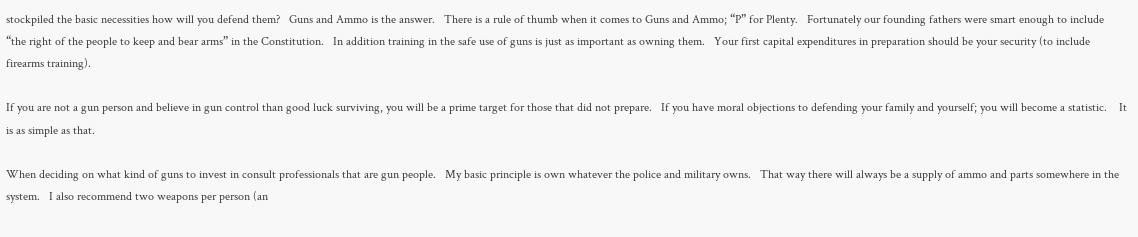stockpiled the basic necessities how will you defend them?   Guns and Ammo is the answer.   There is a rule of thumb when it comes to Guns and Ammo; “P” for Plenty.   Fortunately our founding fathers were smart enough to include  “the right of the people to keep and bear arms” in the Constitution.   In addition training in the safe use of guns is just as important as owning them.   Your first capital expenditures in preparation should be your security (to include firearms training).

If you are not a gun person and believe in gun control than good luck surviving, you will be a prime target for those that did not prepare.   If you have moral objections to defending your family and yourself; you will become a statistic.    It is as simple as that.

When deciding on what kind of guns to invest in consult professionals that are gun people.   My basic principle is own whatever the police and military owns.   That way there will always be a supply of ammo and parts somewhere in the system.   I also recommend two weapons per person (an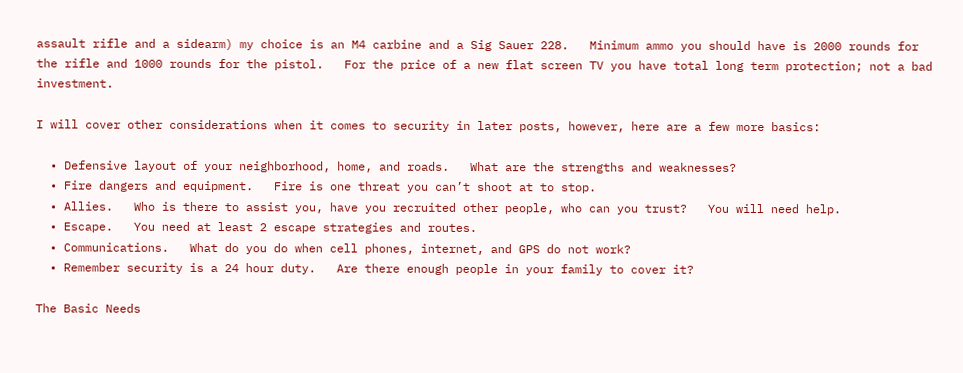assault rifle and a sidearm) my choice is an M4 carbine and a Sig Sauer 228.   Minimum ammo you should have is 2000 rounds for the rifle and 1000 rounds for the pistol.   For the price of a new flat screen TV you have total long term protection; not a bad investment.

I will cover other considerations when it comes to security in later posts, however, here are a few more basics:

  • Defensive layout of your neighborhood, home, and roads.   What are the strengths and weaknesses?
  • Fire dangers and equipment.   Fire is one threat you can’t shoot at to stop.
  • Allies.   Who is there to assist you, have you recruited other people, who can you trust?   You will need help.
  • Escape.   You need at least 2 escape strategies and routes.
  • Communications.   What do you do when cell phones, internet, and GPS do not work?
  • Remember security is a 24 hour duty.   Are there enough people in your family to cover it?

The Basic Needs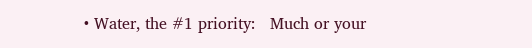• Water, the #1 priority:   Much or your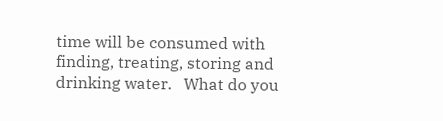time will be consumed with finding, treating, storing and drinking water.   What do you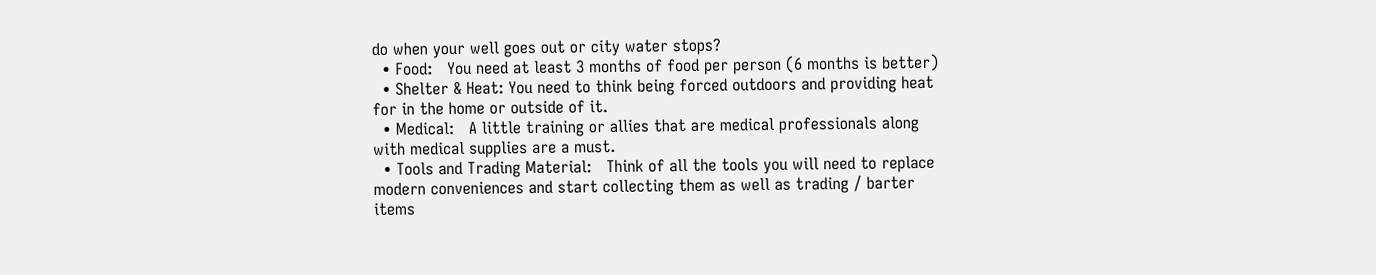do when your well goes out or city water stops?
  • Food:   You need at least 3 months of food per person (6 months is better)
  • Shelter & Heat: You need to think being forced outdoors and providing heat for in the home or outside of it.
  • Medical:   A little training or allies that are medical professionals along with medical supplies are a must.
  • Tools and Trading Material:   Think of all the tools you will need to replace modern conveniences and start collecting them as well as trading / barter items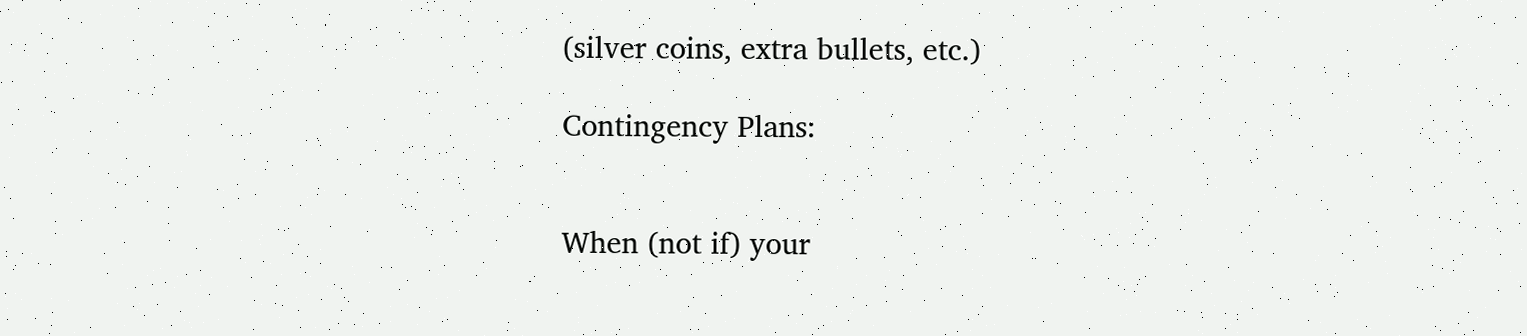(silver coins, extra bullets, etc.)

Contingency Plans:


When (not if) your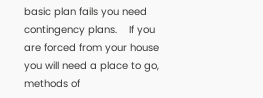basic plan fails you need contingency plans.    If you are forced from your house you will need a place to go, methods of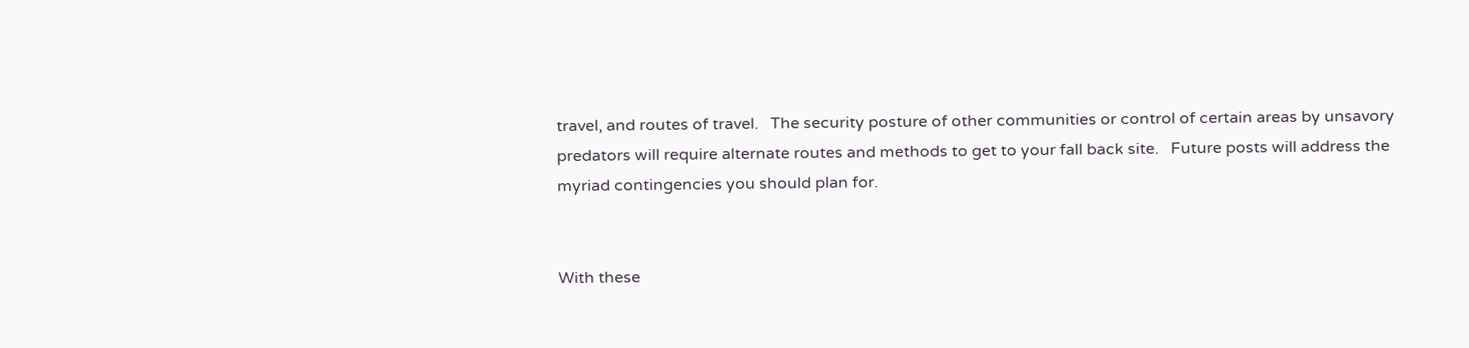travel, and routes of travel.   The security posture of other communities or control of certain areas by unsavory predators will require alternate routes and methods to get to your fall back site.   Future posts will address the myriad contingencies you should plan for.


With these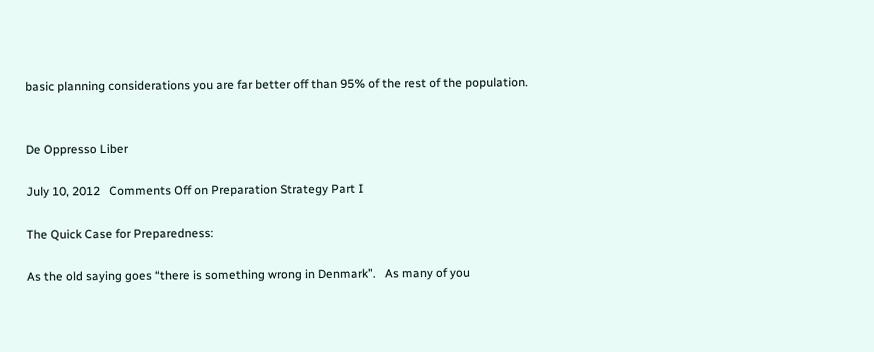basic planning considerations you are far better off than 95% of the rest of the population.


De Oppresso Liber

July 10, 2012   Comments Off on Preparation Strategy Part I

The Quick Case for Preparedness:

As the old saying goes “there is something wrong in Denmark”.   As many of you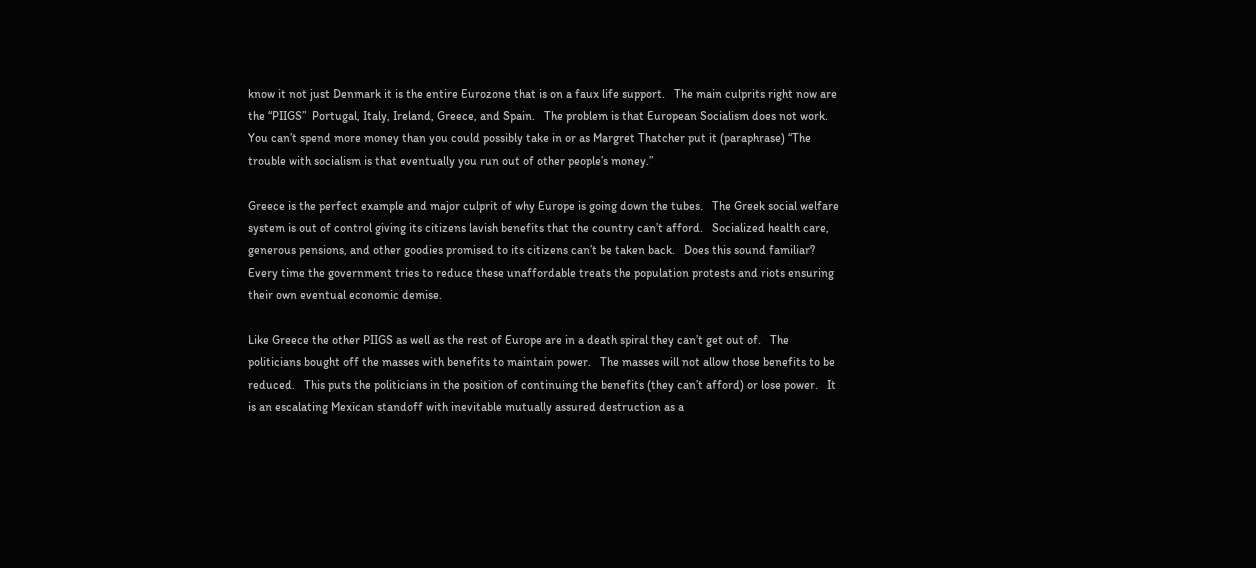know it not just Denmark it is the entire Eurozone that is on a faux life support.   The main culprits right now are the “PIIGS”  Portugal, Italy, Ireland, Greece, and Spain.   The problem is that European Socialism does not work.   You can’t spend more money than you could possibly take in or as Margret Thatcher put it (paraphrase) “The trouble with socialism is that eventually you run out of other people’s money.”

Greece is the perfect example and major culprit of why Europe is going down the tubes.   The Greek social welfare system is out of control giving its citizens lavish benefits that the country can’t afford.   Socialized health care, generous pensions, and other goodies promised to its citizens can’t be taken back.   Does this sound familiar?   Every time the government tries to reduce these unaffordable treats the population protests and riots ensuring their own eventual economic demise.

Like Greece the other PIIGS as well as the rest of Europe are in a death spiral they can’t get out of.   The politicians bought off the masses with benefits to maintain power.   The masses will not allow those benefits to be reduced.   This puts the politicians in the position of continuing the benefits (they can’t afford) or lose power.   It is an escalating Mexican standoff with inevitable mutually assured destruction as a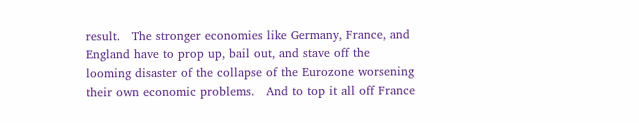result.   The stronger economies like Germany, France, and England have to prop up, bail out, and stave off the looming disaster of the collapse of the Eurozone worsening their own economic problems.   And to top it all off France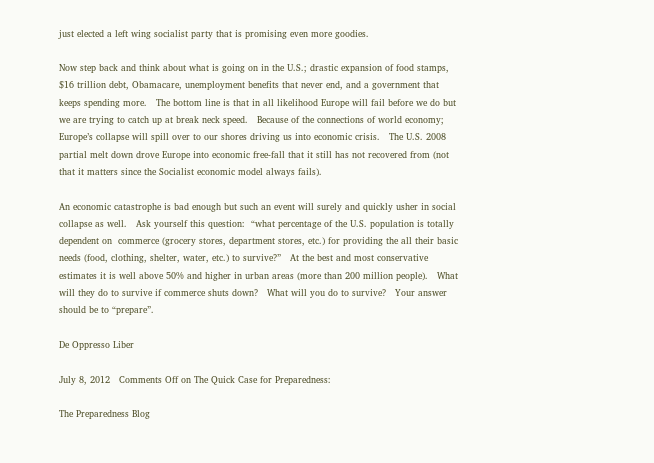just elected a left wing socialist party that is promising even more goodies.

Now step back and think about what is going on in the U.S.; drastic expansion of food stamps, $16 trillion debt, Obamacare, unemployment benefits that never end, and a government that keeps spending more.   The bottom line is that in all likelihood Europe will fail before we do but we are trying to catch up at break neck speed.   Because of the connections of world economy; Europe’s collapse will spill over to our shores driving us into economic crisis.   The U.S. 2008 partial melt down drove Europe into economic free-fall that it still has not recovered from (not that it matters since the Socialist economic model always fails).

An economic catastrophe is bad enough but such an event will surely and quickly usher in social collapse as well.   Ask yourself this question:  “what percentage of the U.S. population is totally dependent on  commerce (grocery stores, department stores, etc.) for providing the all their basic needs (food, clothing, shelter, water, etc.) to survive?”   At the best and most conservative estimates it is well above 50% and higher in urban areas (more than 200 million people).   What will they do to survive if commerce shuts down?   What will you do to survive?   Your answer should be to “prepare”.

De Oppresso Liber

July 8, 2012   Comments Off on The Quick Case for Preparedness:

The Preparedness Blog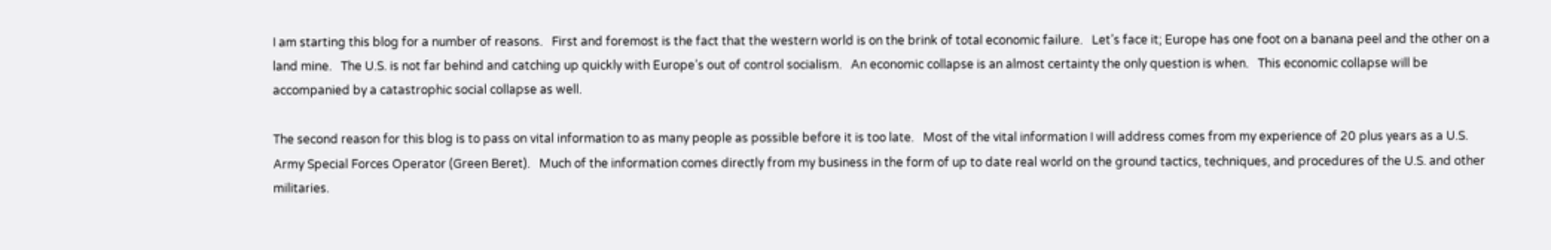I am starting this blog for a number of reasons.   First and foremost is the fact that the western world is on the brink of total economic failure.   Let’s face it; Europe has one foot on a banana peel and the other on a land mine.   The U.S. is not far behind and catching up quickly with Europe’s out of control socialism.   An economic collapse is an almost certainty the only question is when.   This economic collapse will be accompanied by a catastrophic social collapse as well.

The second reason for this blog is to pass on vital information to as many people as possible before it is too late.   Most of the vital information I will address comes from my experience of 20 plus years as a U.S. Army Special Forces Operator (Green Beret).   Much of the information comes directly from my business in the form of up to date real world on the ground tactics, techniques, and procedures of the U.S. and other militaries.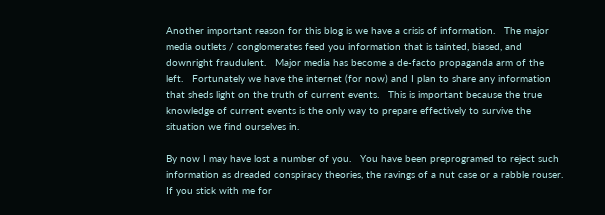Another important reason for this blog is we have a crisis of information.   The major media outlets / conglomerates feed you information that is tainted, biased, and downright fraudulent.   Major media has become a de-facto propaganda arm of the left.   Fortunately we have the internet (for now) and I plan to share any information that sheds light on the truth of current events.   This is important because the true knowledge of current events is the only way to prepare effectively to survive the situation we find ourselves in.

By now I may have lost a number of you.   You have been preprogramed to reject such information as dreaded conspiracy theories, the ravings of a nut case or a rabble rouser.   If you stick with me for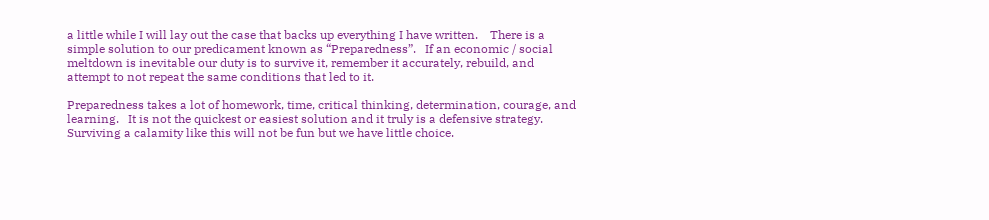a little while I will lay out the case that backs up everything I have written.    There is a simple solution to our predicament known as “Preparedness”.   If an economic / social meltdown is inevitable our duty is to survive it, remember it accurately, rebuild, and attempt to not repeat the same conditions that led to it.

Preparedness takes a lot of homework, time, critical thinking, determination, courage, and learning.   It is not the quickest or easiest solution and it truly is a defensive strategy.   Surviving a calamity like this will not be fun but we have little choice.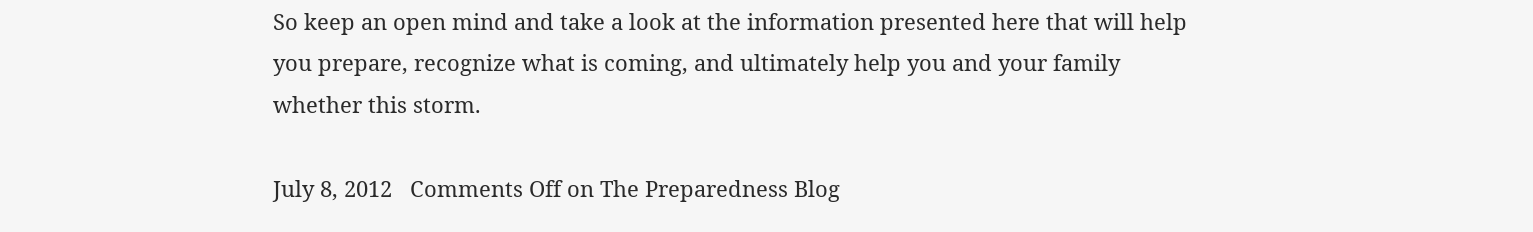So keep an open mind and take a look at the information presented here that will help you prepare, recognize what is coming, and ultimately help you and your family whether this storm.

July 8, 2012   Comments Off on The Preparedness Blog